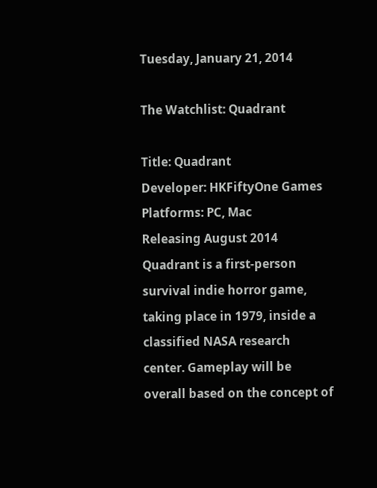Tuesday, January 21, 2014

The Watchlist: Quadrant

Title: Quadrant
Developer: HKFiftyOne Games
Platforms: PC, Mac
Releasing August 2014
Quadrant is a first-person survival indie horror game, taking place in 1979, inside a classified NASA research center. Gameplay will be overall based on the concept of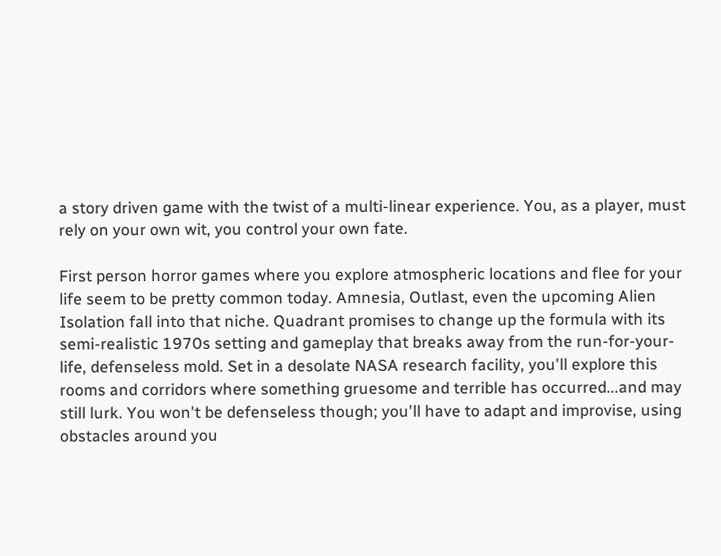a story driven game with the twist of a multi-linear experience. You, as a player, must rely on your own wit, you control your own fate.

First person horror games where you explore atmospheric locations and flee for your life seem to be pretty common today. Amnesia, Outlast, even the upcoming Alien Isolation fall into that niche. Quadrant promises to change up the formula with its semi-realistic 1970s setting and gameplay that breaks away from the run-for-your-life, defenseless mold. Set in a desolate NASA research facility, you'll explore this rooms and corridors where something gruesome and terrible has occurred...and may still lurk. You won't be defenseless though; you'll have to adapt and improvise, using obstacles around you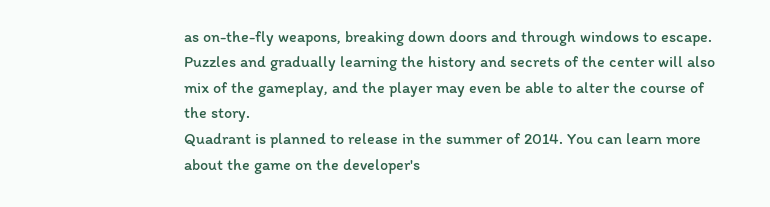as on-the-fly weapons, breaking down doors and through windows to escape. Puzzles and gradually learning the history and secrets of the center will also mix of the gameplay, and the player may even be able to alter the course of the story.
Quadrant is planned to release in the summer of 2014. You can learn more about the game on the developer's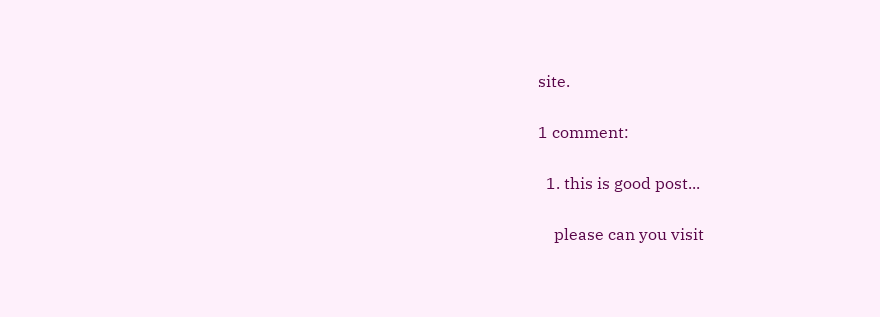site.

1 comment:

  1. this is good post...

    please can you visit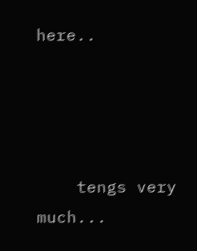here..




    tengs very much...